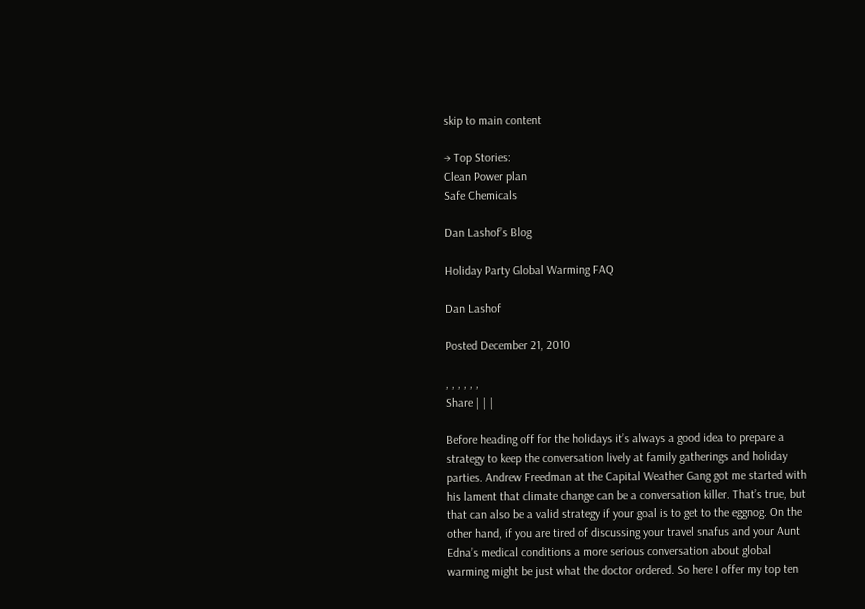skip to main content

→ Top Stories:
Clean Power plan
Safe Chemicals

Dan Lashof’s Blog

Holiday Party Global Warming FAQ

Dan Lashof

Posted December 21, 2010

, , , , , ,
Share | | |

Before heading off for the holidays it’s always a good idea to prepare a strategy to keep the conversation lively at family gatherings and holiday parties. Andrew Freedman at the Capital Weather Gang got me started with his lament that climate change can be a conversation killer. That’s true, but that can also be a valid strategy if your goal is to get to the eggnog. On the other hand, if you are tired of discussing your travel snafus and your Aunt Edna’s medical conditions a more serious conversation about global warming might be just what the doctor ordered. So here I offer my top ten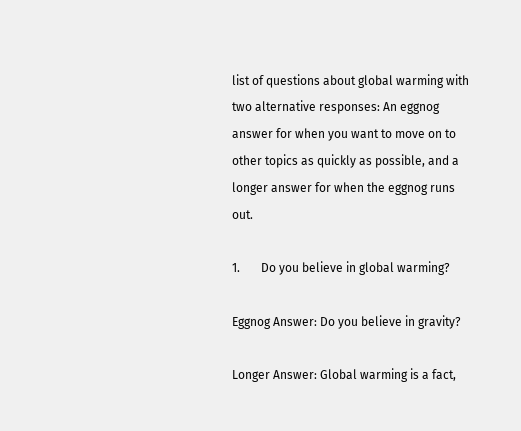list of questions about global warming with two alternative responses: An eggnog answer for when you want to move on to other topics as quickly as possible, and a longer answer for when the eggnog runs out.

1.       Do you believe in global warming?

Eggnog Answer: Do you believe in gravity?

Longer Answer: Global warming is a fact,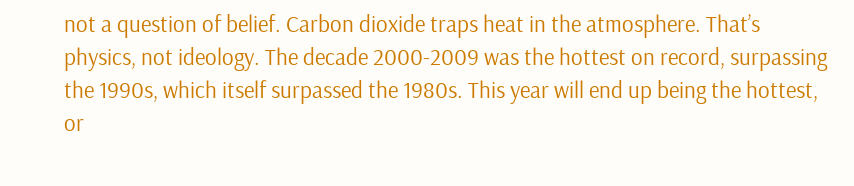not a question of belief. Carbon dioxide traps heat in the atmosphere. That’s physics, not ideology. The decade 2000-2009 was the hottest on record, surpassing the 1990s, which itself surpassed the 1980s. This year will end up being the hottest, or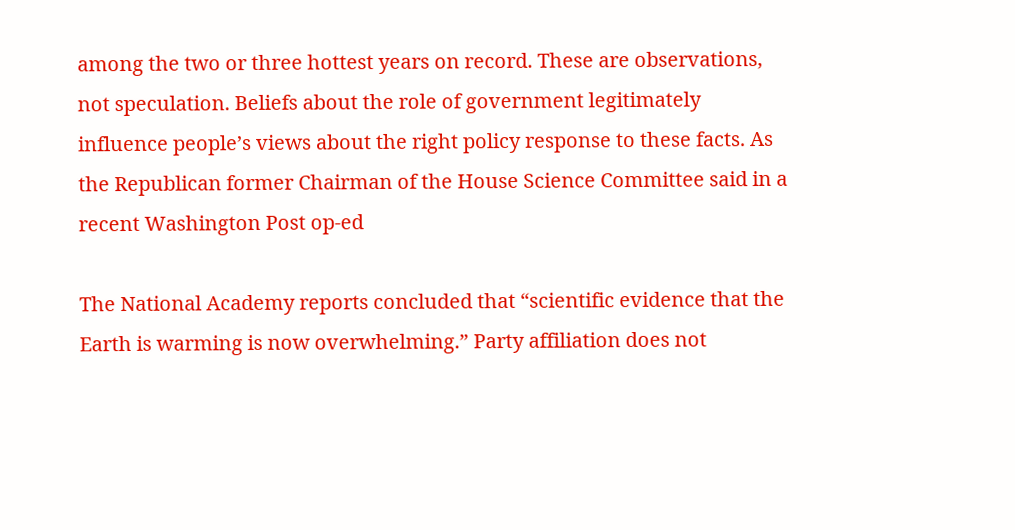among the two or three hottest years on record. These are observations, not speculation. Beliefs about the role of government legitimately influence people’s views about the right policy response to these facts. As the Republican former Chairman of the House Science Committee said in a recent Washington Post op-ed

The National Academy reports concluded that “scientific evidence that the Earth is warming is now overwhelming.” Party affiliation does not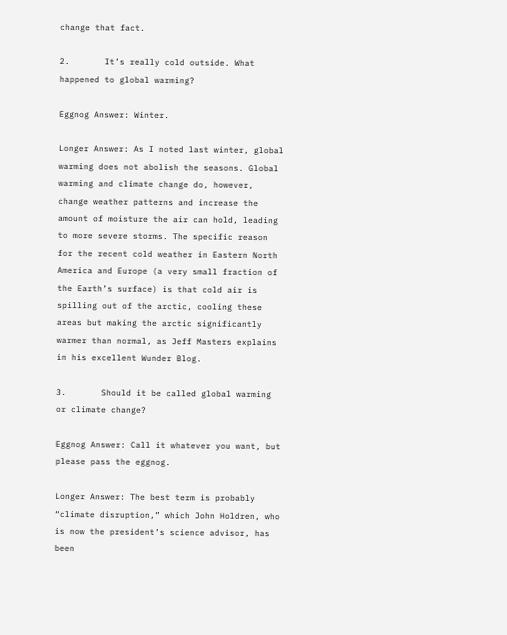change that fact.

2.       It’s really cold outside. What happened to global warming?

Eggnog Answer: Winter.

Longer Answer: As I noted last winter, global warming does not abolish the seasons. Global warming and climate change do, however, change weather patterns and increase the amount of moisture the air can hold, leading to more severe storms. The specific reason for the recent cold weather in Eastern North America and Europe (a very small fraction of the Earth’s surface) is that cold air is spilling out of the arctic, cooling these areas but making the arctic significantly warmer than normal, as Jeff Masters explains in his excellent Wunder Blog.

3.       Should it be called global warming or climate change?

Eggnog Answer: Call it whatever you want, but please pass the eggnog.

Longer Answer: The best term is probably “climate disruption,” which John Holdren, who is now the president’s science advisor, has been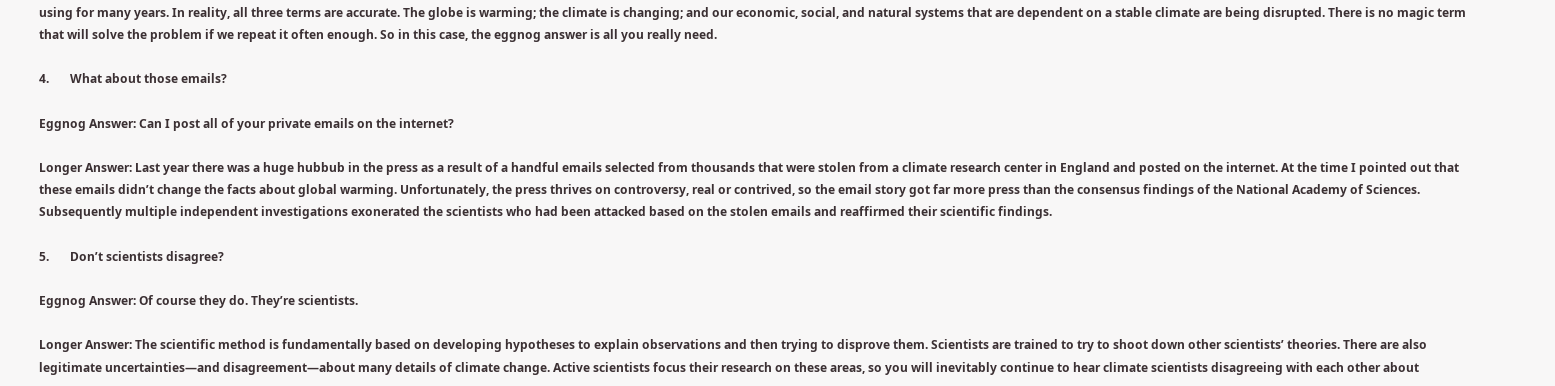using for many years. In reality, all three terms are accurate. The globe is warming; the climate is changing; and our economic, social, and natural systems that are dependent on a stable climate are being disrupted. There is no magic term that will solve the problem if we repeat it often enough. So in this case, the eggnog answer is all you really need.

4.       What about those emails?

Eggnog Answer: Can I post all of your private emails on the internet?

Longer Answer: Last year there was a huge hubbub in the press as a result of a handful emails selected from thousands that were stolen from a climate research center in England and posted on the internet. At the time I pointed out that these emails didn’t change the facts about global warming. Unfortunately, the press thrives on controversy, real or contrived, so the email story got far more press than the consensus findings of the National Academy of Sciences. Subsequently multiple independent investigations exonerated the scientists who had been attacked based on the stolen emails and reaffirmed their scientific findings.

5.       Don’t scientists disagree?

Eggnog Answer: Of course they do. They’re scientists.

Longer Answer: The scientific method is fundamentally based on developing hypotheses to explain observations and then trying to disprove them. Scientists are trained to try to shoot down other scientists’ theories. There are also legitimate uncertainties—and disagreement—about many details of climate change. Active scientists focus their research on these areas, so you will inevitably continue to hear climate scientists disagreeing with each other about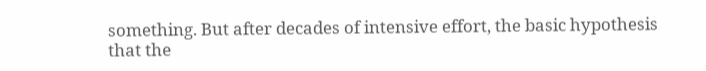something. But after decades of intensive effort, the basic hypothesis that the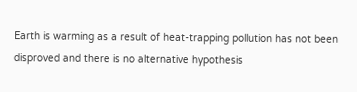Earth is warming as a result of heat-trapping pollution has not been disproved and there is no alternative hypothesis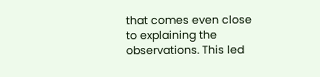that comes even close to explaining the observations. This led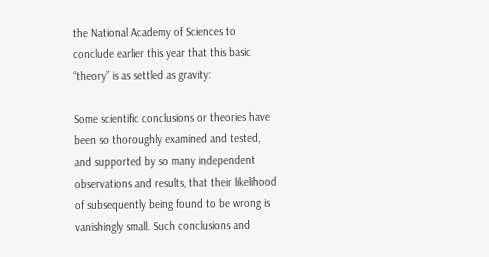the National Academy of Sciences to conclude earlier this year that this basic “theory” is as settled as gravity:

Some scientific conclusions or theories have been so thoroughly examined and tested, and supported by so many independent observations and results, that their likelihood of subsequently being found to be wrong is vanishingly small. Such conclusions and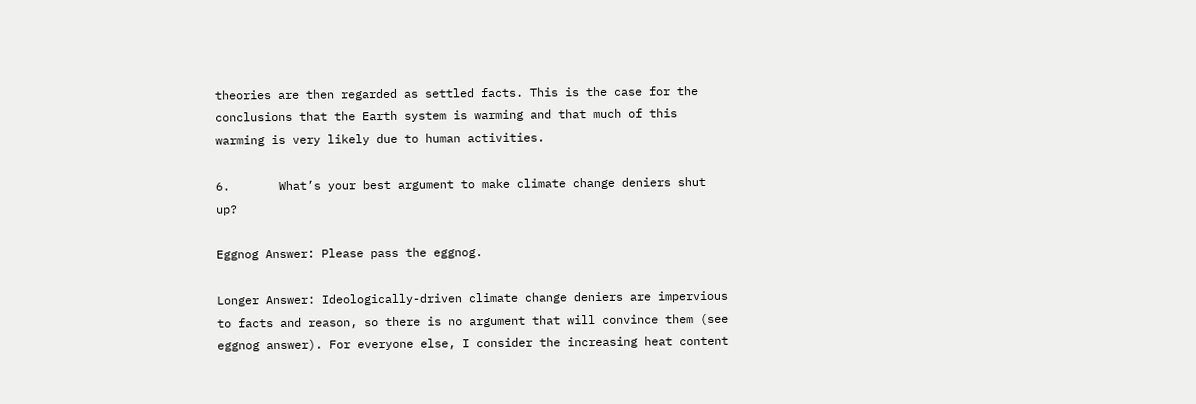theories are then regarded as settled facts. This is the case for the conclusions that the Earth system is warming and that much of this warming is very likely due to human activities.

6.       What’s your best argument to make climate change deniers shut up?

Eggnog Answer: Please pass the eggnog.

Longer Answer: Ideologically-driven climate change deniers are impervious to facts and reason, so there is no argument that will convince them (see eggnog answer). For everyone else, I consider the increasing heat content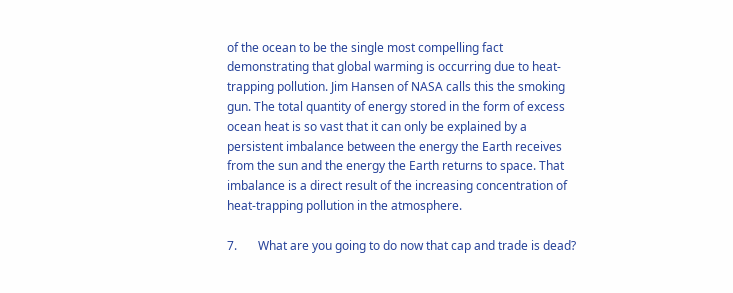of the ocean to be the single most compelling fact demonstrating that global warming is occurring due to heat-trapping pollution. Jim Hansen of NASA calls this the smoking gun. The total quantity of energy stored in the form of excess ocean heat is so vast that it can only be explained by a persistent imbalance between the energy the Earth receives from the sun and the energy the Earth returns to space. That imbalance is a direct result of the increasing concentration of heat-trapping pollution in the atmosphere.

7.       What are you going to do now that cap and trade is dead?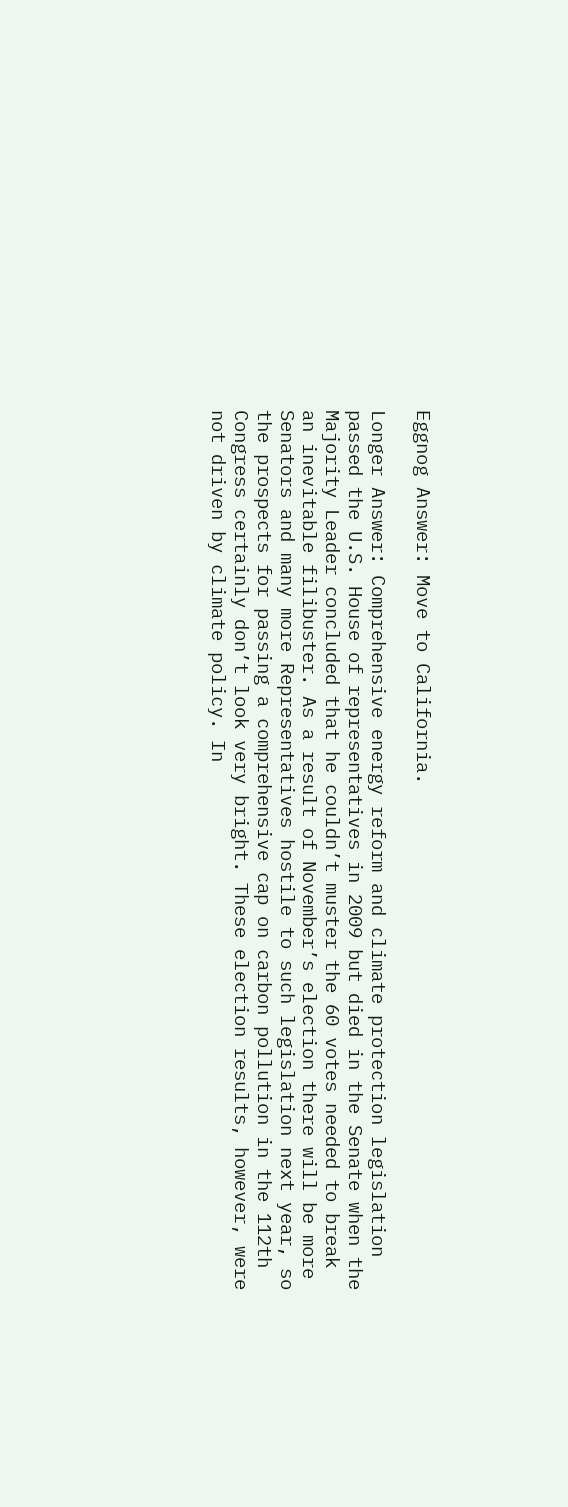Eggnog Answer: Move to California.

Longer Answer: Comprehensive energy reform and climate protection legislation passed the U.S. House of representatives in 2009 but died in the Senate when the Majority Leader concluded that he couldn’t muster the 60 votes needed to break an inevitable filibuster. As a result of November’s election there will be more Senators and many more Representatives hostile to such legislation next year, so the prospects for passing a comprehensive cap on carbon pollution in the 112th Congress certainly don’t look very bright. These election results, however, were not driven by climate policy. In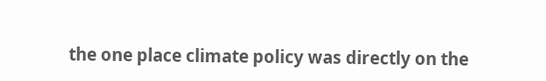the one place climate policy was directly on the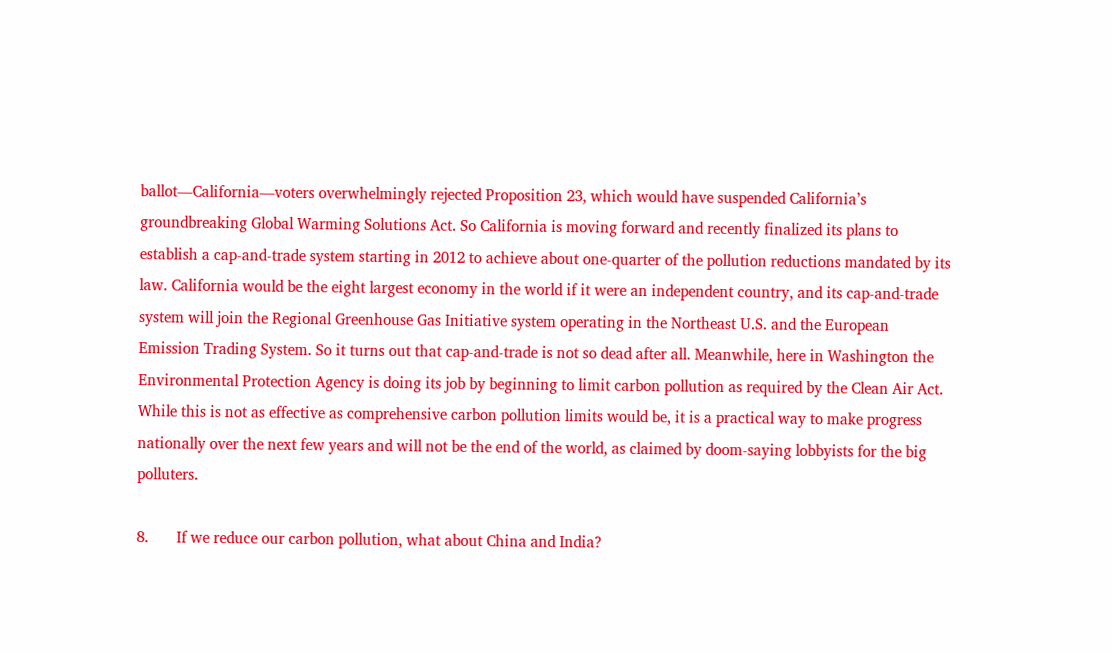ballot—California—voters overwhelmingly rejected Proposition 23, which would have suspended California’s groundbreaking Global Warming Solutions Act. So California is moving forward and recently finalized its plans to establish a cap-and-trade system starting in 2012 to achieve about one-quarter of the pollution reductions mandated by its law. California would be the eight largest economy in the world if it were an independent country, and its cap-and-trade system will join the Regional Greenhouse Gas Initiative system operating in the Northeast U.S. and the European Emission Trading System. So it turns out that cap-and-trade is not so dead after all. Meanwhile, here in Washington the Environmental Protection Agency is doing its job by beginning to limit carbon pollution as required by the Clean Air Act. While this is not as effective as comprehensive carbon pollution limits would be, it is a practical way to make progress nationally over the next few years and will not be the end of the world, as claimed by doom-saying lobbyists for the big polluters.

8.       If we reduce our carbon pollution, what about China and India?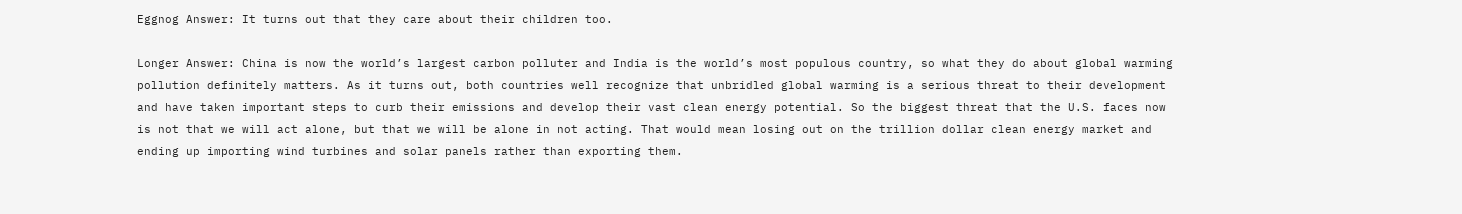Eggnog Answer: It turns out that they care about their children too.

Longer Answer: China is now the world’s largest carbon polluter and India is the world’s most populous country, so what they do about global warming pollution definitely matters. As it turns out, both countries well recognize that unbridled global warming is a serious threat to their development and have taken important steps to curb their emissions and develop their vast clean energy potential. So the biggest threat that the U.S. faces now is not that we will act alone, but that we will be alone in not acting. That would mean losing out on the trillion dollar clean energy market and ending up importing wind turbines and solar panels rather than exporting them.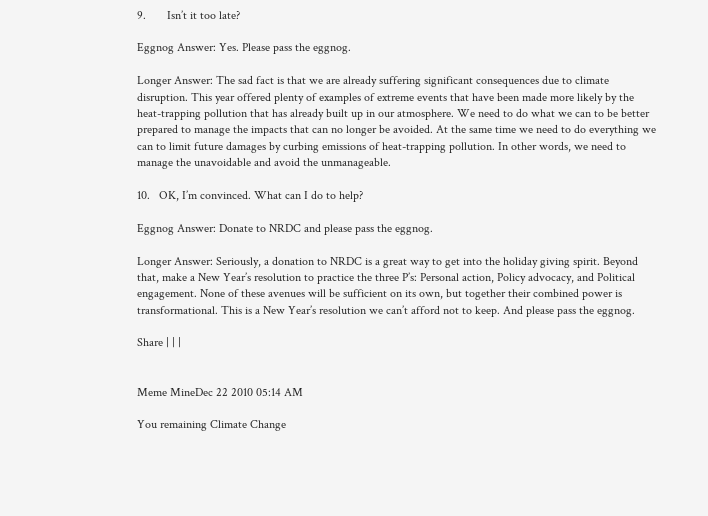9.       Isn’t it too late?

Eggnog Answer: Yes. Please pass the eggnog.

Longer Answer: The sad fact is that we are already suffering significant consequences due to climate disruption. This year offered plenty of examples of extreme events that have been made more likely by the heat-trapping pollution that has already built up in our atmosphere. We need to do what we can to be better prepared to manage the impacts that can no longer be avoided. At the same time we need to do everything we can to limit future damages by curbing emissions of heat-trapping pollution. In other words, we need to manage the unavoidable and avoid the unmanageable.

10.   OK, I’m convinced. What can I do to help?

Eggnog Answer: Donate to NRDC and please pass the eggnog.

Longer Answer: Seriously, a donation to NRDC is a great way to get into the holiday giving spirit. Beyond that, make a New Year’s resolution to practice the three P’s: Personal action, Policy advocacy, and Political engagement. None of these avenues will be sufficient on its own, but together their combined power is transformational. This is a New Year’s resolution we can’t afford not to keep. And please pass the eggnog.

Share | | |


Meme MineDec 22 2010 05:14 AM

You remaining Climate Change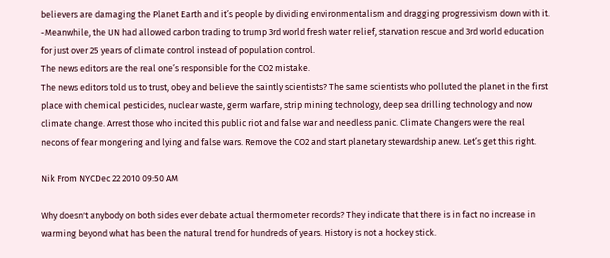believers are damaging the Planet Earth and it’s people by dividing environmentalism and dragging progressivism down with it.
-Meanwhile, the UN had allowed carbon trading to trump 3rd world fresh water relief, starvation rescue and 3rd world education for just over 25 years of climate control instead of population control.
The news editors are the real one’s responsible for the CO2 mistake.
The news editors told us to trust, obey and believe the saintly scientists? The same scientists who polluted the planet in the first place with chemical pesticides, nuclear waste, germ warfare, strip mining technology, deep sea drilling technology and now climate change. Arrest those who incited this public riot and false war and needless panic. Climate Changers were the real necons of fear mongering and lying and false wars. Remove the CO2 and start planetary stewardship anew. Let’s get this right.

Nik From NYCDec 22 2010 09:50 AM

Why doesn't anybody on both sides ever debate actual thermometer records? They indicate that there is in fact no increase in warming beyond what has been the natural trend for hundreds of years. History is not a hockey stick.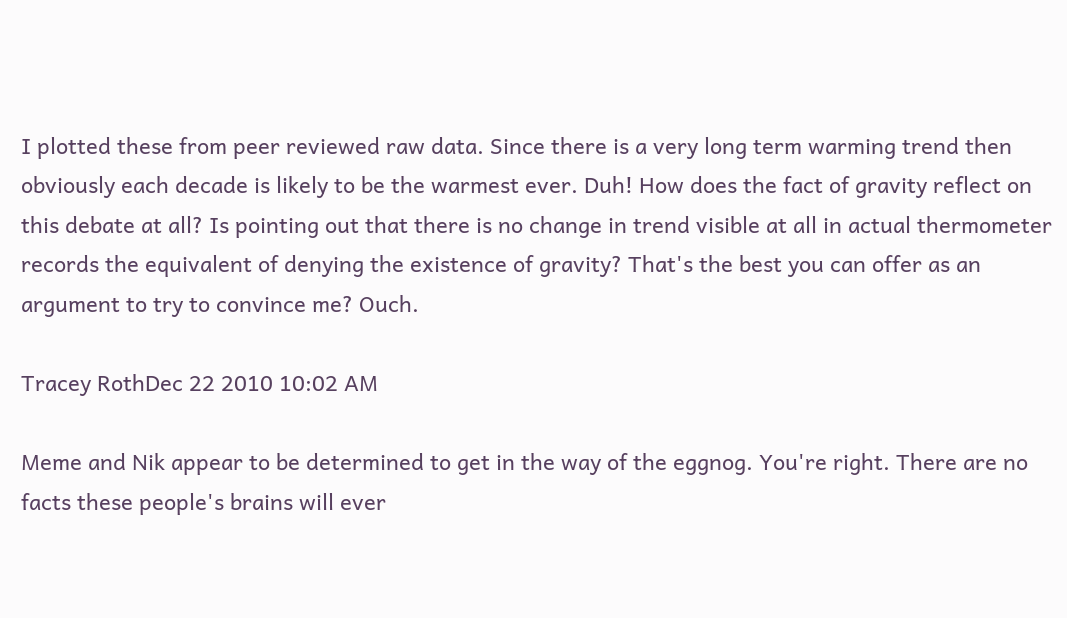I plotted these from peer reviewed raw data. Since there is a very long term warming trend then obviously each decade is likely to be the warmest ever. Duh! How does the fact of gravity reflect on this debate at all? Is pointing out that there is no change in trend visible at all in actual thermometer records the equivalent of denying the existence of gravity? That's the best you can offer as an argument to try to convince me? Ouch.

Tracey RothDec 22 2010 10:02 AM

Meme and Nik appear to be determined to get in the way of the eggnog. You're right. There are no facts these people's brains will ever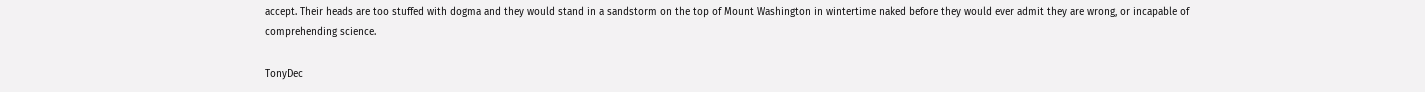accept. Their heads are too stuffed with dogma and they would stand in a sandstorm on the top of Mount Washington in wintertime naked before they would ever admit they are wrong, or incapable of comprehending science.

TonyDec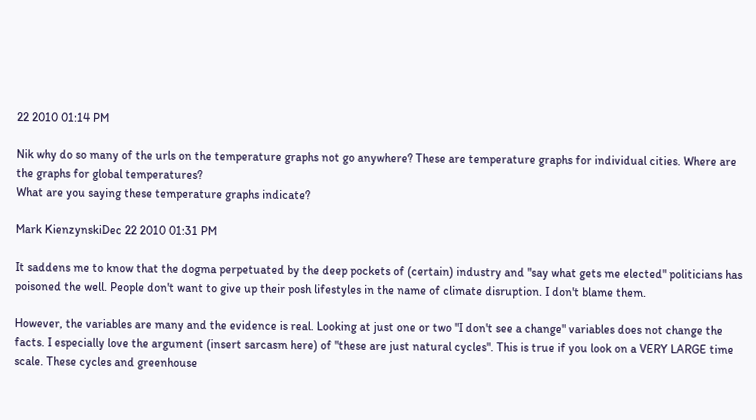22 2010 01:14 PM

Nik why do so many of the urls on the temperature graphs not go anywhere? These are temperature graphs for individual cities. Where are the graphs for global temperatures?
What are you saying these temperature graphs indicate?

Mark KienzynskiDec 22 2010 01:31 PM

It saddens me to know that the dogma perpetuated by the deep pockets of (certain) industry and "say what gets me elected" politicians has poisoned the well. People don't want to give up their posh lifestyles in the name of climate disruption. I don't blame them.

However, the variables are many and the evidence is real. Looking at just one or two "I don't see a change" variables does not change the facts. I especially love the argument (insert sarcasm here) of "these are just natural cycles". This is true if you look on a VERY LARGE time scale. These cycles and greenhouse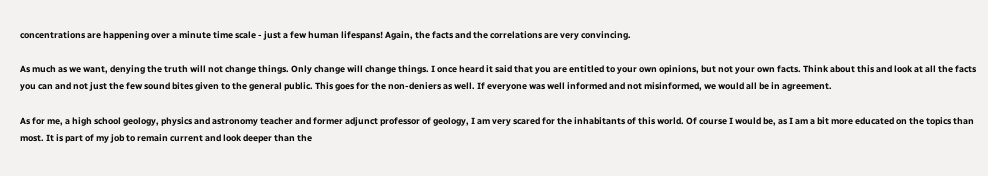concentrations are happening over a minute time scale - just a few human lifespans! Again, the facts and the correlations are very convincing.

As much as we want, denying the truth will not change things. Only change will change things. I once heard it said that you are entitled to your own opinions, but not your own facts. Think about this and look at all the facts you can and not just the few sound bites given to the general public. This goes for the non-deniers as well. If everyone was well informed and not misinformed, we would all be in agreement.

As for me, a high school geology, physics and astronomy teacher and former adjunct professor of geology, I am very scared for the inhabitants of this world. Of course I would be, as I am a bit more educated on the topics than most. It is part of my job to remain current and look deeper than the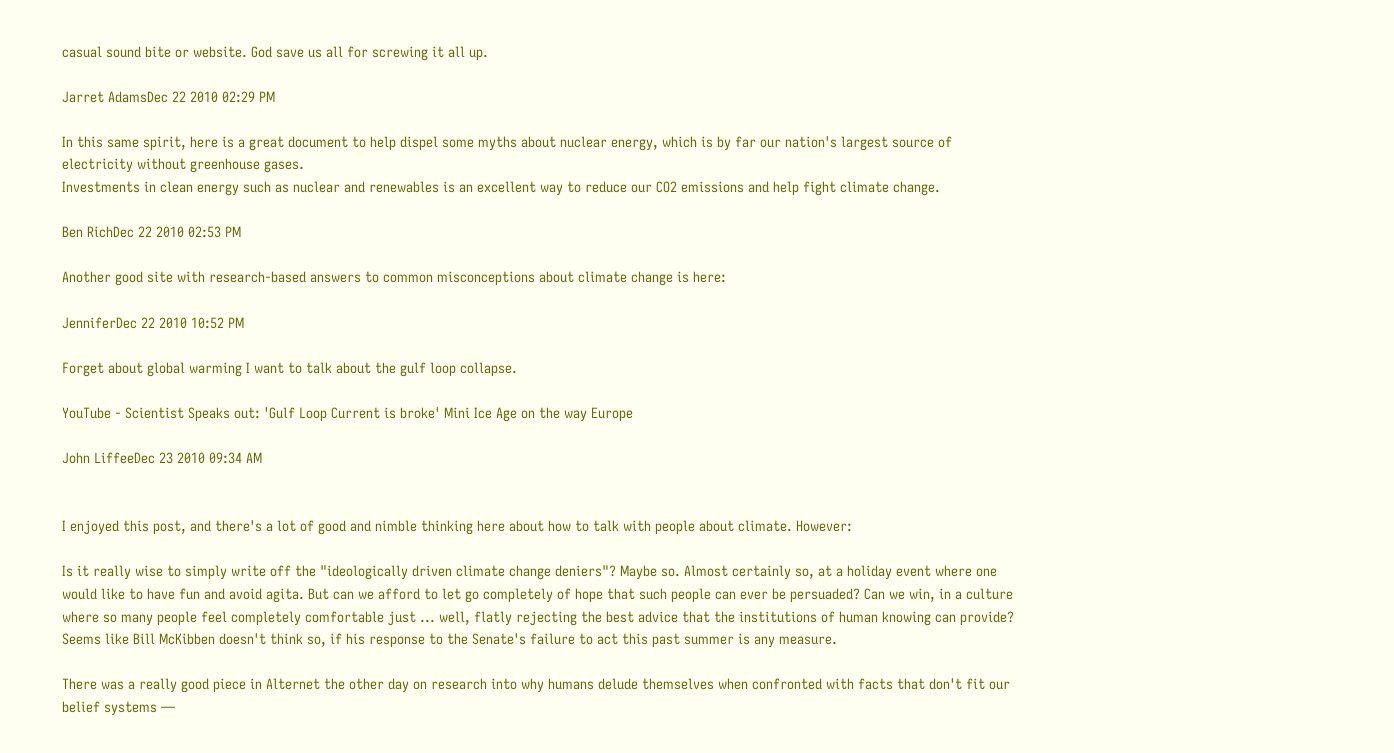casual sound bite or website. God save us all for screwing it all up.

Jarret AdamsDec 22 2010 02:29 PM

In this same spirit, here is a great document to help dispel some myths about nuclear energy, which is by far our nation's largest source of electricity without greenhouse gases.
Investments in clean energy such as nuclear and renewables is an excellent way to reduce our CO2 emissions and help fight climate change.

Ben RichDec 22 2010 02:53 PM

Another good site with research-based answers to common misconceptions about climate change is here:

JenniferDec 22 2010 10:52 PM

Forget about global warming I want to talk about the gulf loop collapse.

YouTube - Scientist Speaks out: 'Gulf Loop Current is broke' Mini Ice Age on the way Europe

John LiffeeDec 23 2010 09:34 AM


I enjoyed this post, and there's a lot of good and nimble thinking here about how to talk with people about climate. However:

Is it really wise to simply write off the "ideologically driven climate change deniers"? Maybe so. Almost certainly so, at a holiday event where one would like to have fun and avoid agita. But can we afford to let go completely of hope that such people can ever be persuaded? Can we win, in a culture where so many people feel completely comfortable just ... well, flatly rejecting the best advice that the institutions of human knowing can provide? Seems like Bill McKibben doesn't think so, if his response to the Senate's failure to act this past summer is any measure.

There was a really good piece in Alternet the other day on research into why humans delude themselves when confronted with facts that don't fit our belief systems —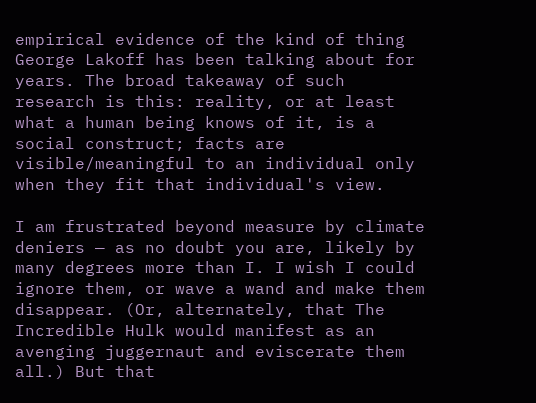empirical evidence of the kind of thing George Lakoff has been talking about for years. The broad takeaway of such research is this: reality, or at least what a human being knows of it, is a social construct; facts are visible/meaningful to an individual only when they fit that individual's view.

I am frustrated beyond measure by climate deniers — as no doubt you are, likely by many degrees more than I. I wish I could ignore them, or wave a wand and make them disappear. (Or, alternately, that The Incredible Hulk would manifest as an avenging juggernaut and eviscerate them all.) But that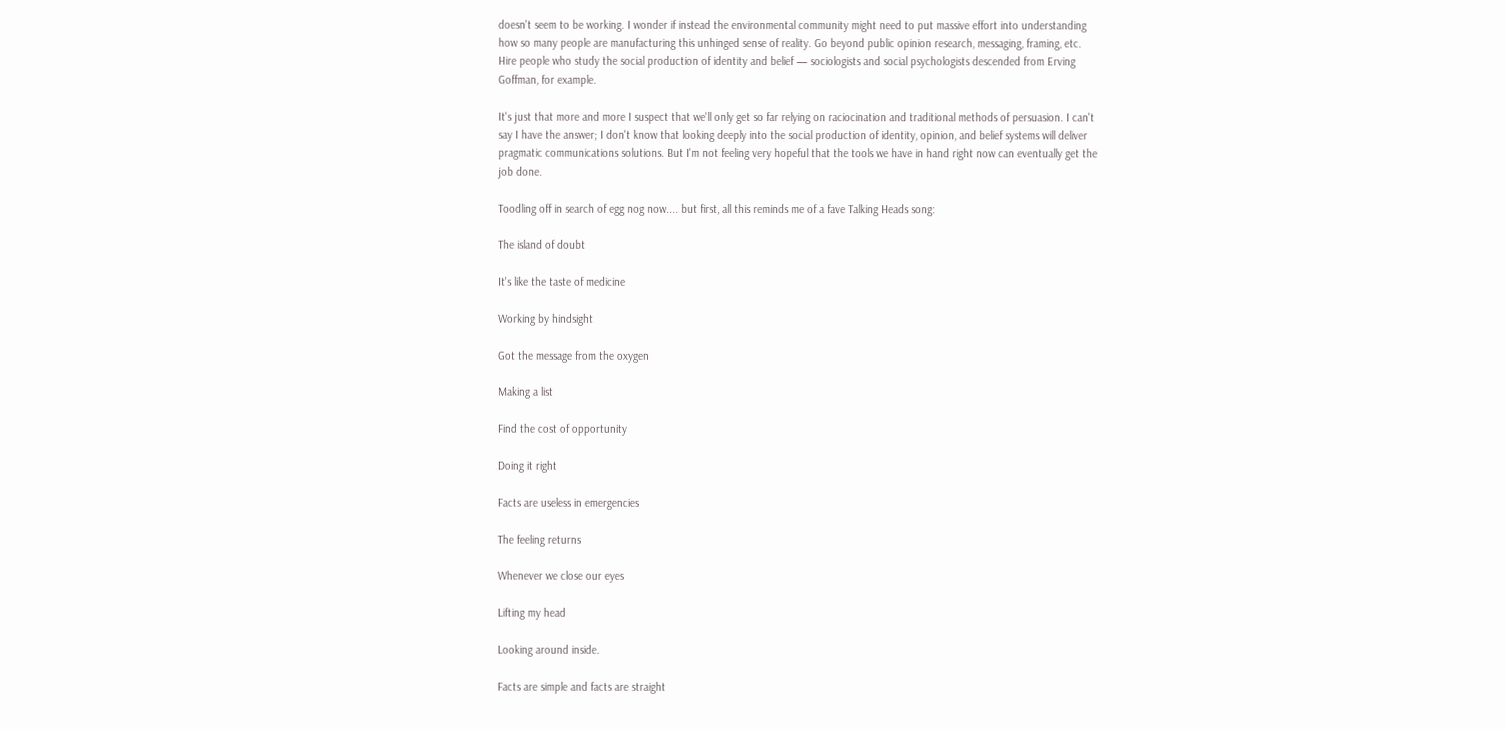doesn't seem to be working. I wonder if instead the environmental community might need to put massive effort into understanding how so many people are manufacturing this unhinged sense of reality. Go beyond public opinion research, messaging, framing, etc. Hire people who study the social production of identity and belief — sociologists and social psychologists descended from Erving Goffman, for example.

It's just that more and more I suspect that we'll only get so far relying on raciocination and traditional methods of persuasion. I can't say I have the answer; I don't know that looking deeply into the social production of identity, opinion, and belief systems will deliver pragmatic communications solutions. But I'm not feeling very hopeful that the tools we have in hand right now can eventually get the job done.

Toodling off in search of egg nog now.... but first, all this reminds me of a fave Talking Heads song:

The island of doubt

It's like the taste of medicine

Working by hindsight

Got the message from the oxygen

Making a list

Find the cost of opportunity

Doing it right

Facts are useless in emergencies

The feeling returns

Whenever we close our eyes

Lifting my head

Looking around inside.

Facts are simple and facts are straight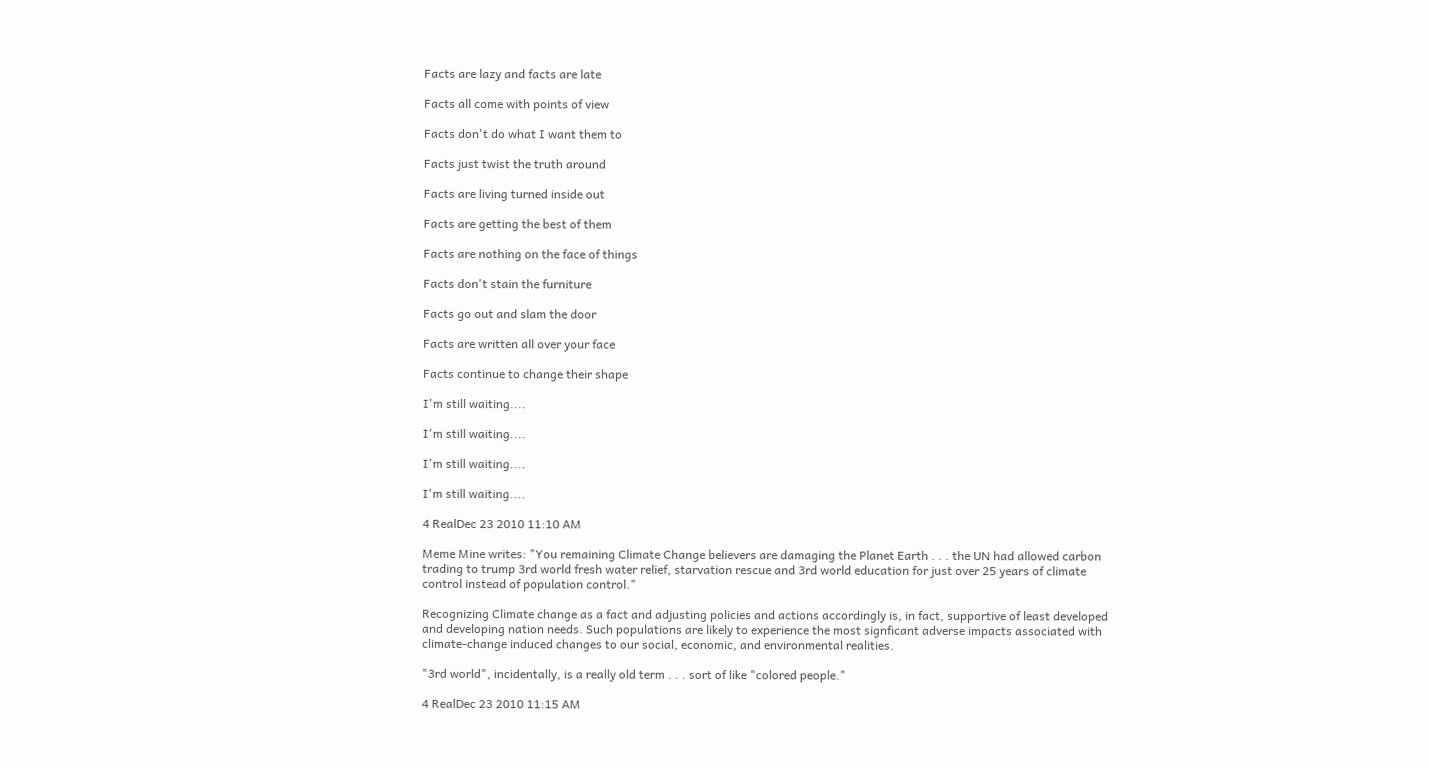Facts are lazy and facts are late

Facts all come with points of view

Facts don't do what I want them to

Facts just twist the truth around

Facts are living turned inside out

Facts are getting the best of them

Facts are nothing on the face of things

Facts don't stain the furniture

Facts go out and slam the door

Facts are written all over your face

Facts continue to change their shape

I'm still waiting....

I'm still waiting....

I'm still waiting....

I'm still waiting....

4 RealDec 23 2010 11:10 AM

Meme Mine writes: "You remaining Climate Change believers are damaging the Planet Earth . . . the UN had allowed carbon trading to trump 3rd world fresh water relief, starvation rescue and 3rd world education for just over 25 years of climate control instead of population control."

Recognizing Climate change as a fact and adjusting policies and actions accordingly is, in fact, supportive of least developed and developing nation needs. Such populations are likely to experience the most signficant adverse impacts associated with climate-change induced changes to our social, economic, and environmental realities.

"3rd world", incidentally, is a really old term . . . sort of like "colored people."

4 RealDec 23 2010 11:15 AM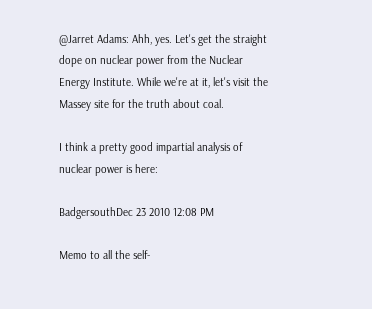@Jarret Adams: Ahh, yes. Let's get the straight dope on nuclear power from the Nuclear Energy Institute. While we're at it, let's visit the Massey site for the truth about coal.

I think a pretty good impartial analysis of nuclear power is here:

BadgersouthDec 23 2010 12:08 PM

Memo to all the self-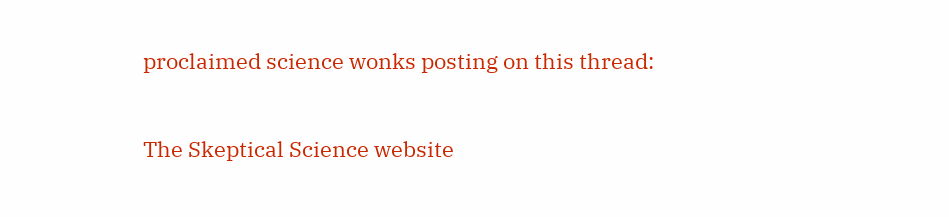proclaimed science wonks posting on this thread:

The Skeptical Science website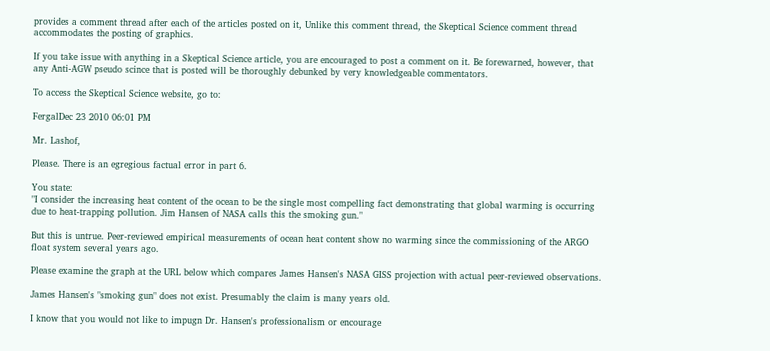provides a comment thread after each of the articles posted on it, Unlike this comment thread, the Skeptical Science comment thread accommodates the posting of graphics.

If you take issue with anything in a Skeptical Science article, you are encouraged to post a comment on it. Be forewarned, however, that any Anti-AGW pseudo scince that is posted will be thoroughly debunked by very knowledgeable commentators.

To access the Skeptical Science website, go to:

FergalDec 23 2010 06:01 PM

Mr. Lashof,

Please. There is an egregious factual error in part 6.

You state:
"I consider the increasing heat content of the ocean to be the single most compelling fact demonstrating that global warming is occurring due to heat-trapping pollution. Jim Hansen of NASA calls this the smoking gun."

But this is untrue. Peer-reviewed empirical measurements of ocean heat content show no warming since the commissioning of the ARGO float system several years ago.

Please examine the graph at the URL below which compares James Hansen's NASA GISS projection with actual peer-reviewed observations.

James Hansen's "smoking gun" does not exist. Presumably the claim is many years old.

I know that you would not like to impugn Dr. Hansen's professionalism or encourage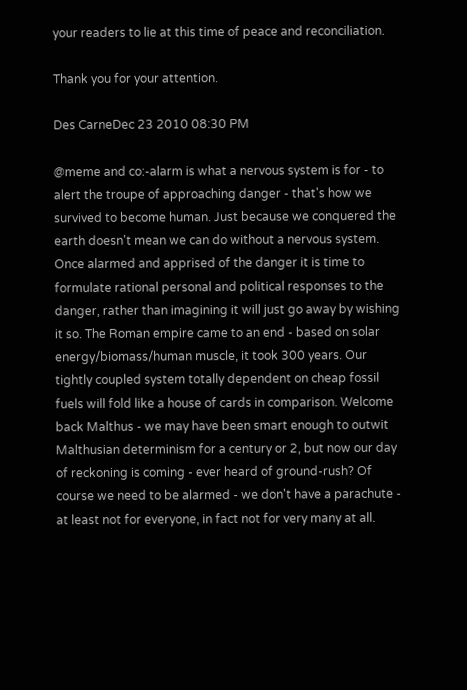your readers to lie at this time of peace and reconciliation.

Thank you for your attention.

Des CarneDec 23 2010 08:30 PM

@meme and co:-alarm is what a nervous system is for - to alert the troupe of approaching danger - that's how we survived to become human. Just because we conquered the earth doesn't mean we can do without a nervous system. Once alarmed and apprised of the danger it is time to formulate rational personal and political responses to the danger, rather than imagining it will just go away by wishing it so. The Roman empire came to an end - based on solar energy/biomass/human muscle, it took 300 years. Our tightly coupled system totally dependent on cheap fossil fuels will fold like a house of cards in comparison. Welcome back Malthus - we may have been smart enough to outwit Malthusian determinism for a century or 2, but now our day of reckoning is coming - ever heard of ground-rush? Of course we need to be alarmed - we don't have a parachute - at least not for everyone, in fact not for very many at all.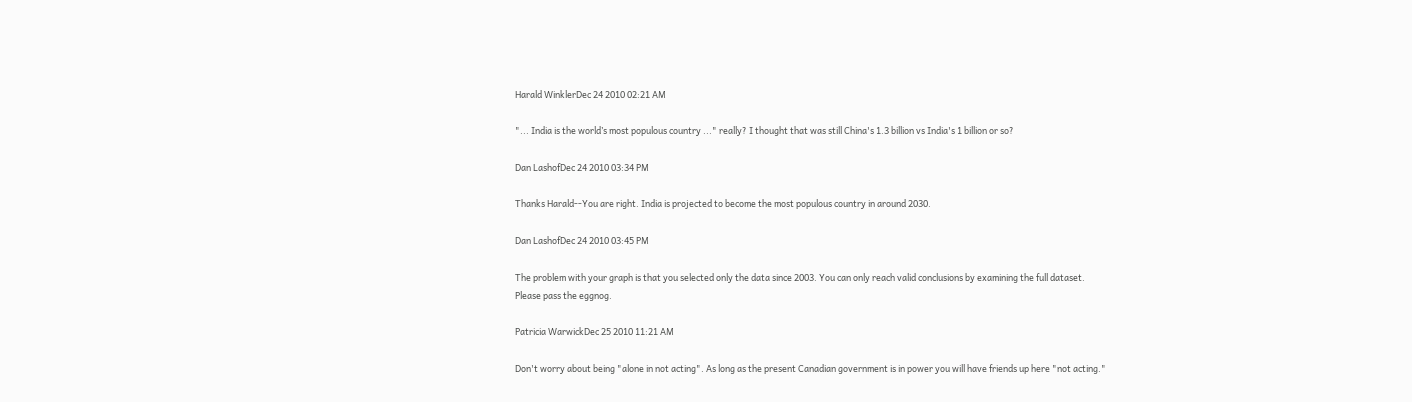Harald WinklerDec 24 2010 02:21 AM

"... India is the world’s most populous country ..." really? I thought that was still China's 1.3 billion vs India's 1 billion or so?

Dan LashofDec 24 2010 03:34 PM

Thanks Harald--You are right. India is projected to become the most populous country in around 2030.

Dan LashofDec 24 2010 03:45 PM

The problem with your graph is that you selected only the data since 2003. You can only reach valid conclusions by examining the full dataset.
Please pass the eggnog.

Patricia WarwickDec 25 2010 11:21 AM

Don't worry about being "alone in not acting". As long as the present Canadian government is in power you will have friends up here "not acting."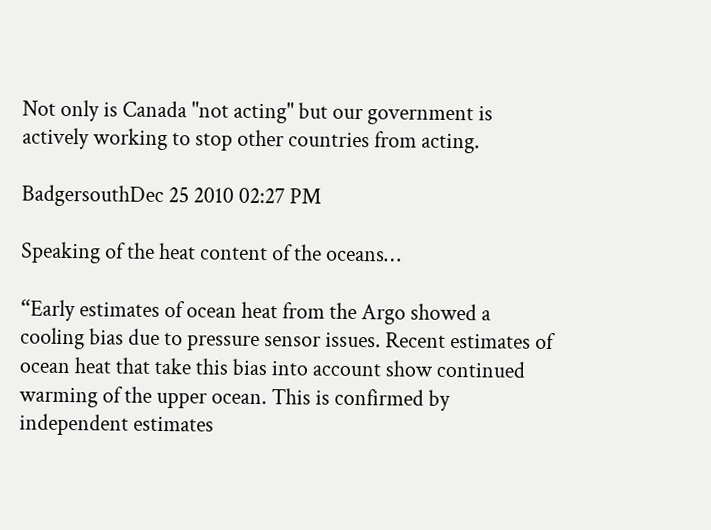Not only is Canada "not acting" but our government is actively working to stop other countries from acting.

BadgersouthDec 25 2010 02:27 PM

Speaking of the heat content of the oceans…

“Early estimates of ocean heat from the Argo showed a cooling bias due to pressure sensor issues. Recent estimates of ocean heat that take this bias into account show continued warming of the upper ocean. This is confirmed by independent estimates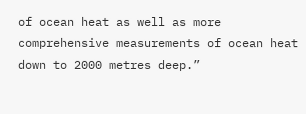of ocean heat as well as more comprehensive measurements of ocean heat down to 2000 metres deep.”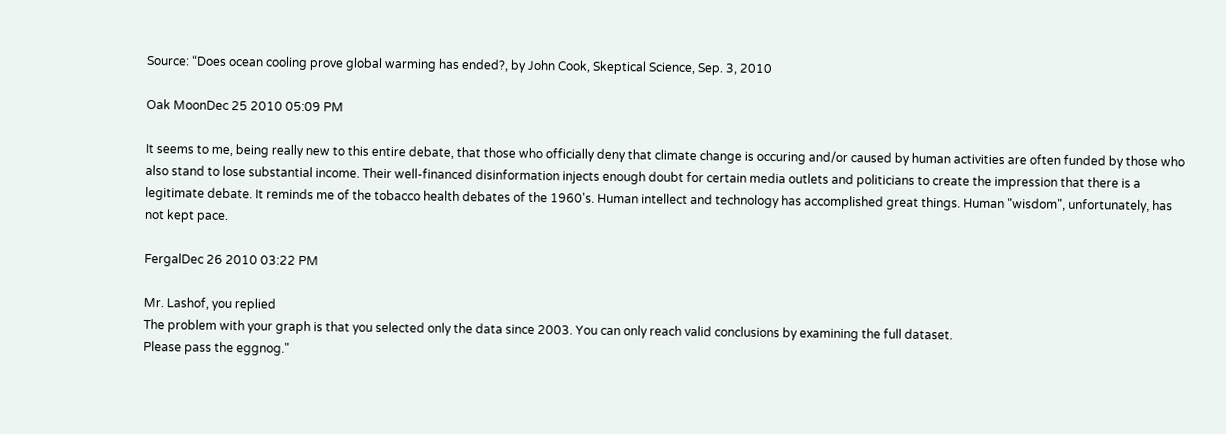Source: “Does ocean cooling prove global warming has ended?, by John Cook, Skeptical Science, Sep. 3, 2010

Oak MoonDec 25 2010 05:09 PM

It seems to me, being really new to this entire debate, that those who officially deny that climate change is occuring and/or caused by human activities are often funded by those who also stand to lose substantial income. Their well-financed disinformation injects enough doubt for certain media outlets and politicians to create the impression that there is a legitimate debate. It reminds me of the tobacco health debates of the 1960's. Human intellect and technology has accomplished great things. Human "wisdom", unfortunately, has not kept pace.

FergalDec 26 2010 03:22 PM

Mr. Lashof, you replied
The problem with your graph is that you selected only the data since 2003. You can only reach valid conclusions by examining the full dataset.
Please pass the eggnog."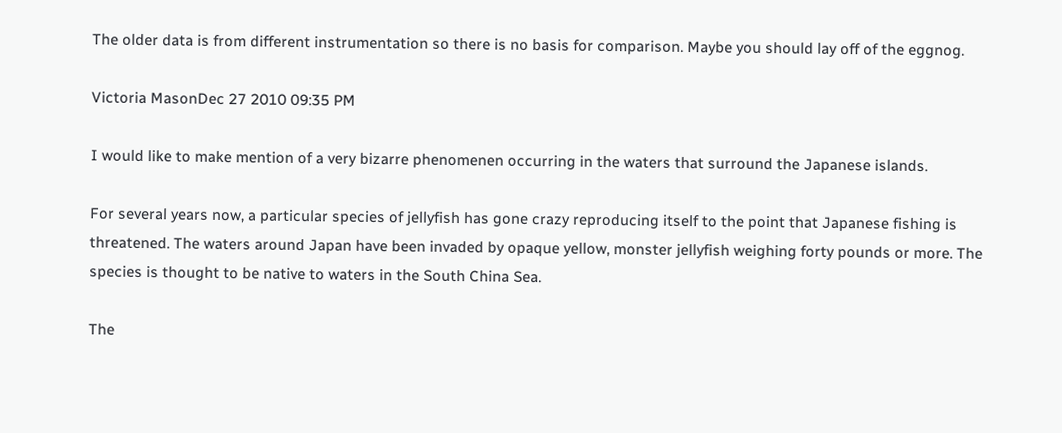The older data is from different instrumentation so there is no basis for comparison. Maybe you should lay off of the eggnog.

Victoria MasonDec 27 2010 09:35 PM

I would like to make mention of a very bizarre phenomenen occurring in the waters that surround the Japanese islands.

For several years now, a particular species of jellyfish has gone crazy reproducing itself to the point that Japanese fishing is threatened. The waters around Japan have been invaded by opaque yellow, monster jellyfish weighing forty pounds or more. The species is thought to be native to waters in the South China Sea.

The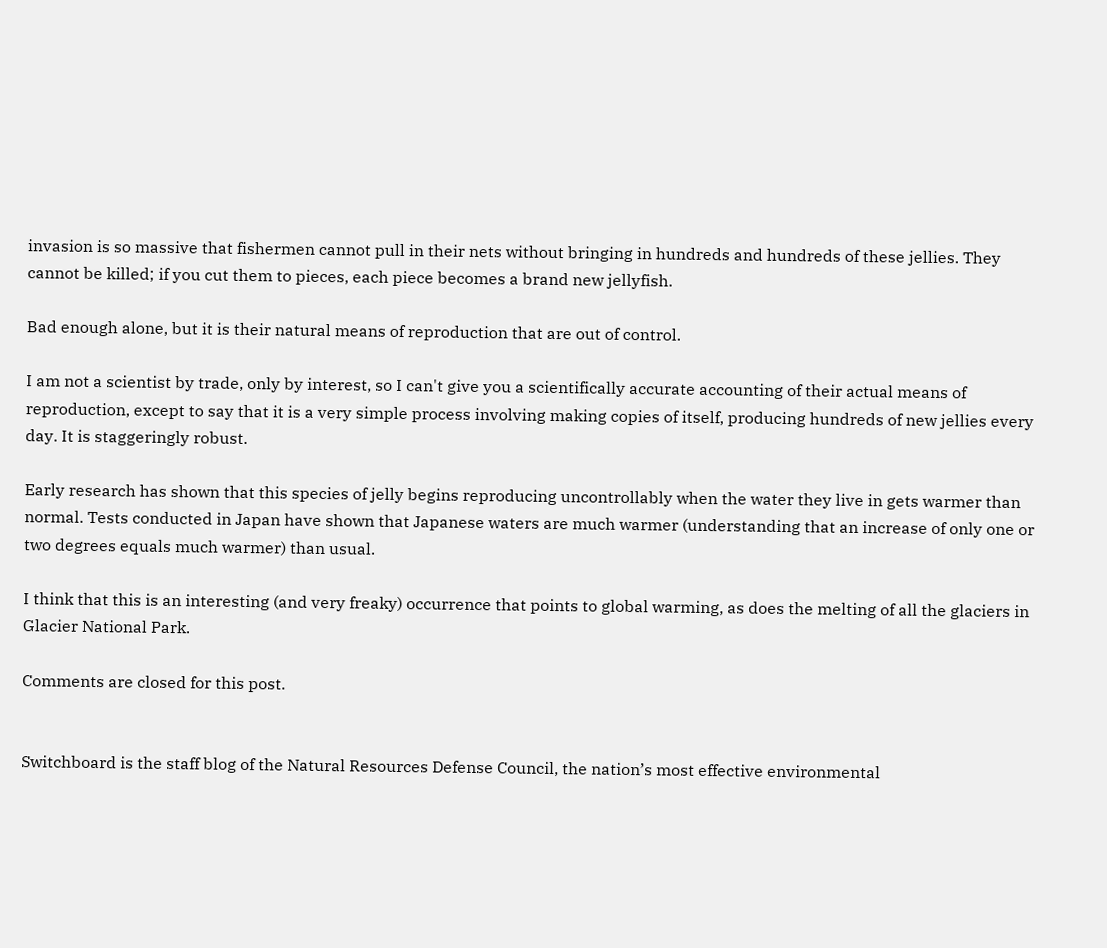invasion is so massive that fishermen cannot pull in their nets without bringing in hundreds and hundreds of these jellies. They cannot be killed; if you cut them to pieces, each piece becomes a brand new jellyfish.

Bad enough alone, but it is their natural means of reproduction that are out of control.

I am not a scientist by trade, only by interest, so I can't give you a scientifically accurate accounting of their actual means of reproduction, except to say that it is a very simple process involving making copies of itself, producing hundreds of new jellies every day. It is staggeringly robust.

Early research has shown that this species of jelly begins reproducing uncontrollably when the water they live in gets warmer than normal. Tests conducted in Japan have shown that Japanese waters are much warmer (understanding that an increase of only one or two degrees equals much warmer) than usual.

I think that this is an interesting (and very freaky) occurrence that points to global warming, as does the melting of all the glaciers in Glacier National Park.

Comments are closed for this post.


Switchboard is the staff blog of the Natural Resources Defense Council, the nation’s most effective environmental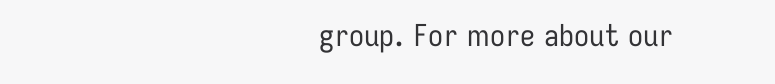group. For more about our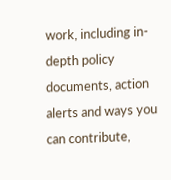work, including in-depth policy documents, action alerts and ways you can contribute,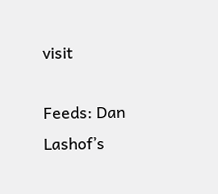visit

Feeds: Dan Lashof’s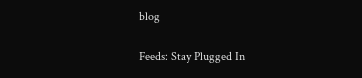blog

Feeds: Stay Plugged In